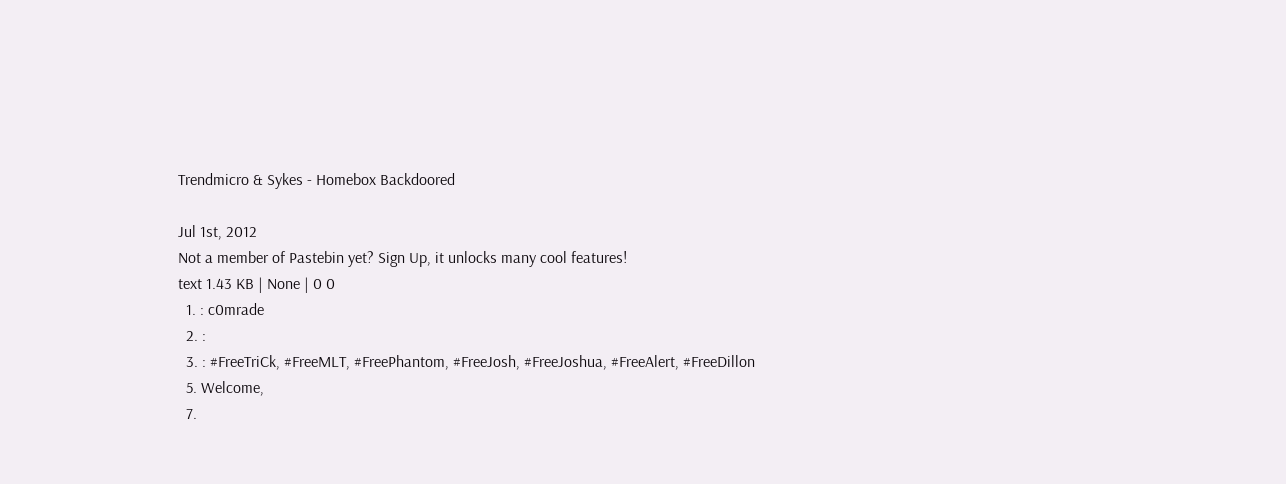Trendmicro & Sykes - Homebox Backdoored

Jul 1st, 2012
Not a member of Pastebin yet? Sign Up, it unlocks many cool features!
text 1.43 KB | None | 0 0
  1. : c0mrade
  2. :
  3. : #FreeTriCk, #FreeMLT, #FreePhantom, #FreeJosh, #FreeJoshua, #FreeAlert, #FreeDillon
  5. Welcome,
  7.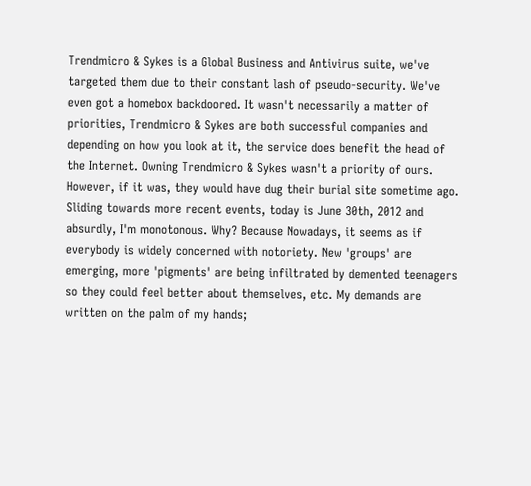Trendmicro & Sykes is a Global Business and Antivirus suite, we've targeted them due to their constant lash of pseudo-security. We've even got a homebox backdoored. It wasn't necessarily a matter of priorities, Trendmicro & Sykes are both successful companies and depending on how you look at it, the service does benefit the head of the Internet. Owning Trendmicro & Sykes wasn't a priority of ours. However, if it was, they would have dug their burial site sometime ago. Sliding towards more recent events, today is June 30th, 2012 and absurdly, I'm monotonous. Why? Because Nowadays, it seems as if everybody is widely concerned with notoriety. New 'groups' are emerging, more 'pigments' are being infiltrated by demented teenagers so they could feel better about themselves, etc. My demands are written on the palm of my hands;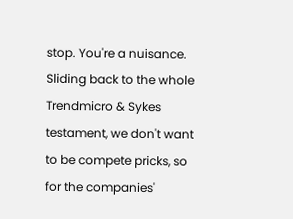stop. You're a nuisance. Sliding back to the whole Trendmicro & Sykes testament, we don't want to be compete pricks, so for the companies'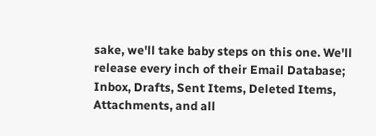sake, we'll take baby steps on this one. We'll release every inch of their Email Database; Inbox, Drafts, Sent Items, Deleted Items, Attachments, and all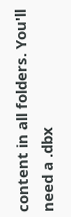content in all folders. You'll need a .dbx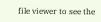file viewer to see the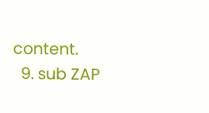content.
  9. sub ZAP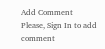Add Comment
Please, Sign In to add comment